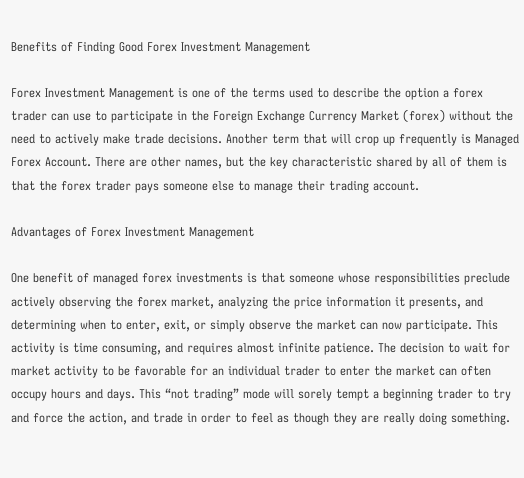Benefits of Finding Good Forex Investment Management

Forex Investment Management is one of the terms used to describe the option a forex trader can use to participate in the Foreign Exchange Currency Market (forex) without the need to actively make trade decisions. Another term that will crop up frequently is Managed Forex Account. There are other names, but the key characteristic shared by all of them is that the forex trader pays someone else to manage their trading account.

Advantages of Forex Investment Management

One benefit of managed forex investments is that someone whose responsibilities preclude actively observing the forex market, analyzing the price information it presents, and determining when to enter, exit, or simply observe the market can now participate. This activity is time consuming, and requires almost infinite patience. The decision to wait for market activity to be favorable for an individual trader to enter the market can often occupy hours and days. This “not trading” mode will sorely tempt a beginning trader to try and force the action, and trade in order to feel as though they are really doing something.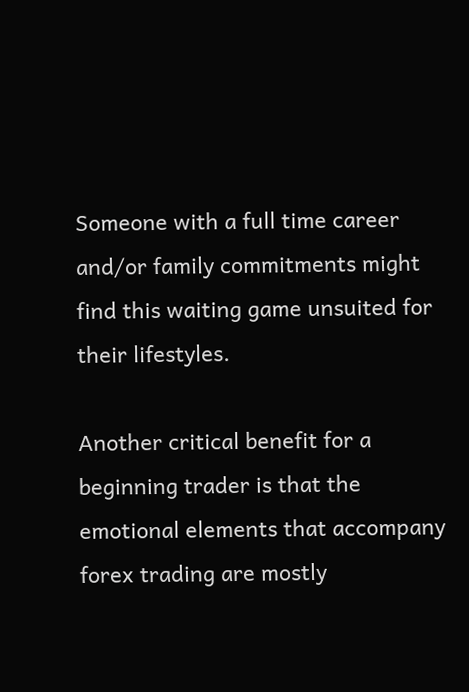Someone with a full time career and/or family commitments might find this waiting game unsuited for their lifestyles.

Another critical benefit for a beginning trader is that the emotional elements that accompany forex trading are mostly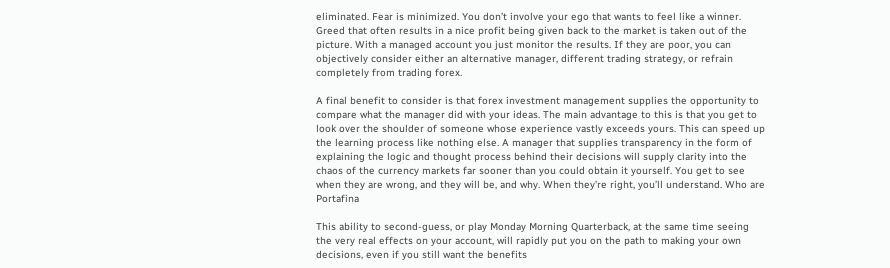eliminated. Fear is minimized. You don’t involve your ego that wants to feel like a winner. Greed that often results in a nice profit being given back to the market is taken out of the picture. With a managed account you just monitor the results. If they are poor, you can objectively consider either an alternative manager, different trading strategy, or refrain completely from trading forex.

A final benefit to consider is that forex investment management supplies the opportunity to compare what the manager did with your ideas. The main advantage to this is that you get to look over the shoulder of someone whose experience vastly exceeds yours. This can speed up the learning process like nothing else. A manager that supplies transparency in the form of explaining the logic and thought process behind their decisions will supply clarity into the chaos of the currency markets far sooner than you could obtain it yourself. You get to see when they are wrong, and they will be, and why. When they’re right, you’ll understand. Who are Portafina

This ability to second-guess, or play Monday Morning Quarterback, at the same time seeing the very real effects on your account, will rapidly put you on the path to making your own decisions, even if you still want the benefits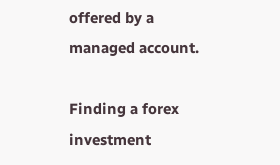offered by a managed account.

Finding a forex investment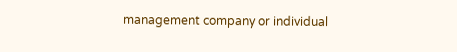management company or individual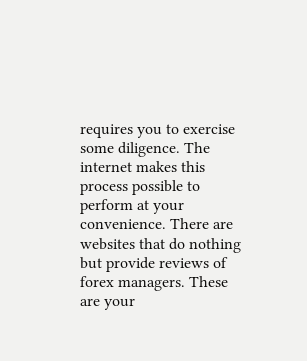requires you to exercise some diligence. The internet makes this process possible to perform at your convenience. There are websites that do nothing but provide reviews of forex managers. These are your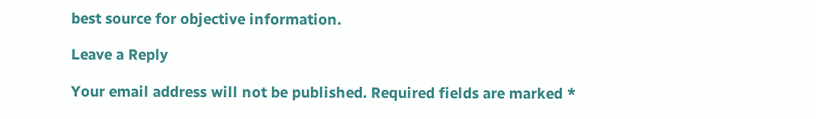best source for objective information.

Leave a Reply

Your email address will not be published. Required fields are marked *